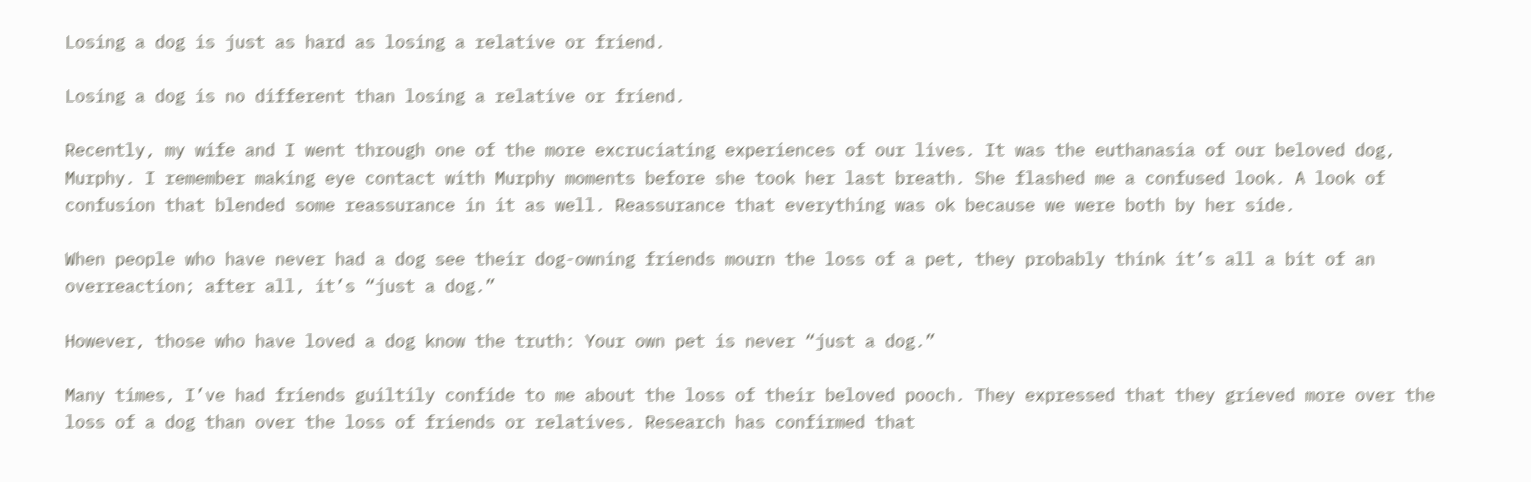Losing a dog is just as hard as losing a relative or friend.

Losing a dog is no different than losing a relative or friend.

Recently, my wife and I went through one of the more excruciating experiences of our lives. It was the euthanasia of our beloved dog, Murphy. I remember making eye contact with Murphy moments before she took her last breath. She flashed me a confused look. A look of confusion that blended some reassurance in it as well. Reassurance that everything was ok because we were both by her side.

When people who have never had a dog see their dog-owning friends mourn the loss of a pet, they probably think it’s all a bit of an overreaction; after all, it’s “just a dog.”

However, those who have loved a dog know the truth: Your own pet is never “just a dog.”

Many times, I’ve had friends guiltily confide to me about the loss of their beloved pooch. They expressed that they grieved more over the loss of a dog than over the loss of friends or relatives. Research has confirmed that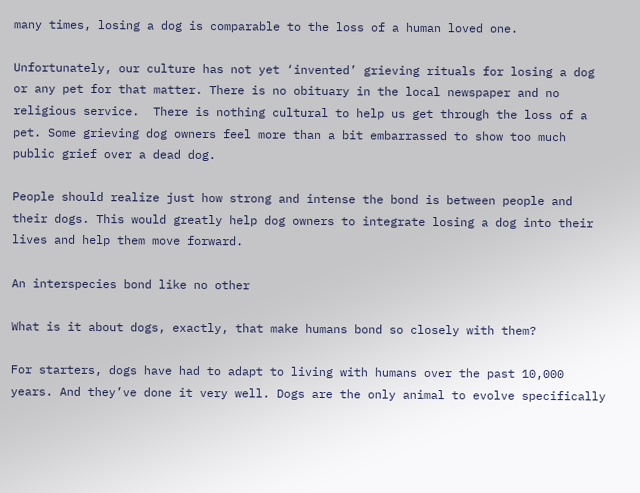many times, losing a dog is comparable to the loss of a human loved one.

Unfortunately, our culture has not yet ‘invented’ grieving rituals for losing a dog or any pet for that matter. There is no obituary in the local newspaper and no religious service.  There is nothing cultural to help us get through the loss of a pet. Some grieving dog owners feel more than a bit embarrassed to show too much public grief over a dead dog.

People should realize just how strong and intense the bond is between people and their dogs. This would greatly help dog owners to integrate losing a dog into their lives and help them move forward.

An interspecies bond like no other

What is it about dogs, exactly, that make humans bond so closely with them?

For starters, dogs have had to adapt to living with humans over the past 10,000 years. And they’ve done it very well. Dogs are the only animal to evolve specifically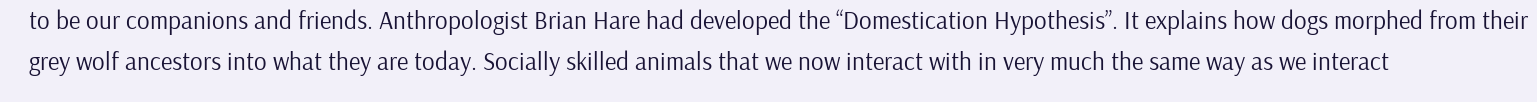to be our companions and friends. Anthropologist Brian Hare had developed the “Domestication Hypothesis”. It explains how dogs morphed from their grey wolf ancestors into what they are today. Socially skilled animals that we now interact with in very much the same way as we interact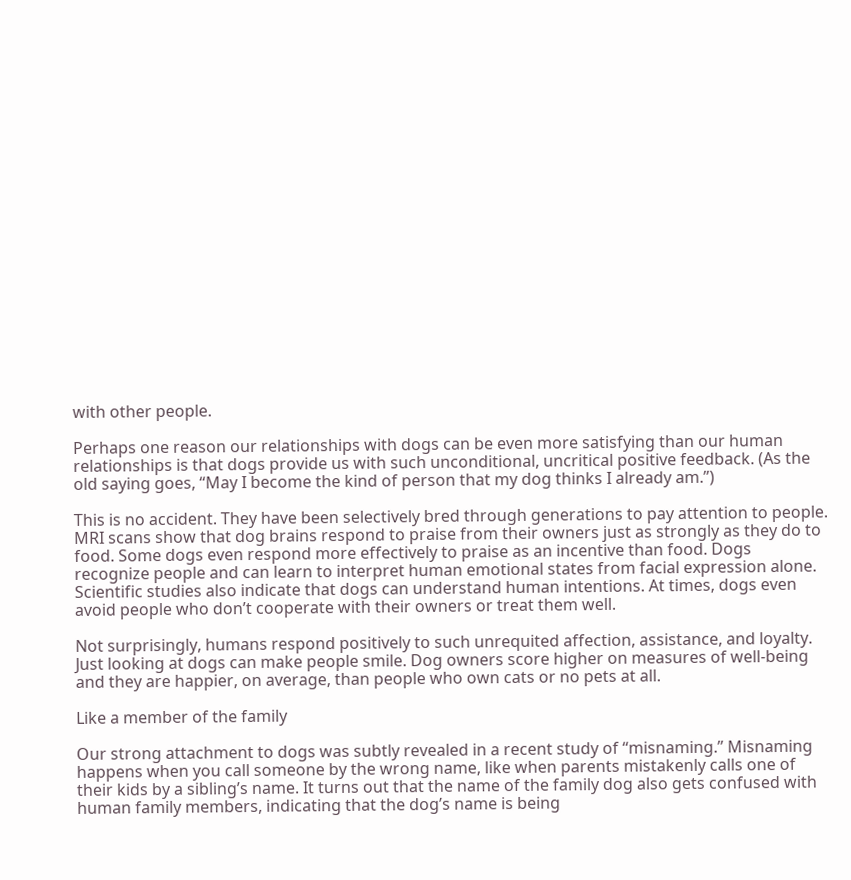with other people.

Perhaps one reason our relationships with dogs can be even more satisfying than our human relationships is that dogs provide us with such unconditional, uncritical positive feedback. (As the old saying goes, “May I become the kind of person that my dog thinks I already am.”)

This is no accident. They have been selectively bred through generations to pay attention to people. MRI scans show that dog brains respond to praise from their owners just as strongly as they do to food. Some dogs even respond more effectively to praise as an incentive than food. Dogs recognize people and can learn to interpret human emotional states from facial expression alone. Scientific studies also indicate that dogs can understand human intentions. At times, dogs even avoid people who don’t cooperate with their owners or treat them well.

Not surprisingly, humans respond positively to such unrequited affection, assistance, and loyalty. Just looking at dogs can make people smile. Dog owners score higher on measures of well-being and they are happier, on average, than people who own cats or no pets at all.

Like a member of the family

Our strong attachment to dogs was subtly revealed in a recent study of “misnaming.” Misnaming happens when you call someone by the wrong name, like when parents mistakenly calls one of their kids by a sibling’s name. It turns out that the name of the family dog also gets confused with human family members, indicating that the dog’s name is being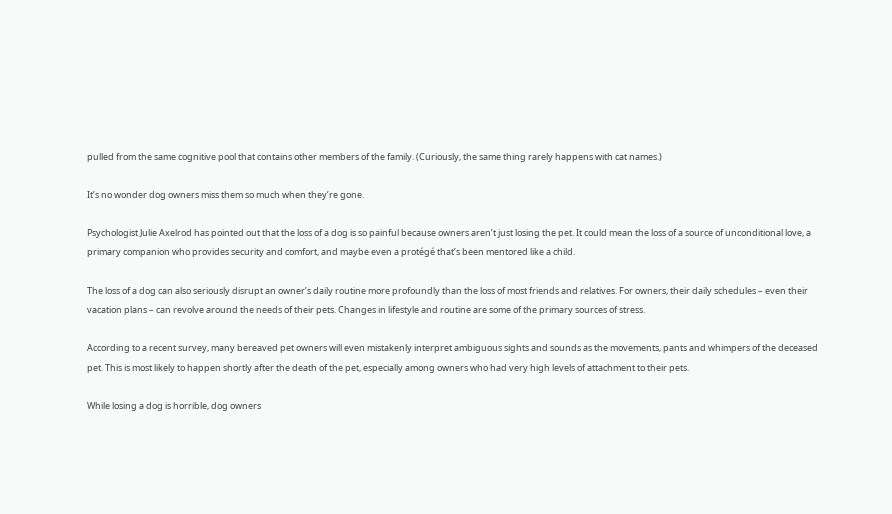pulled from the same cognitive pool that contains other members of the family. (Curiously, the same thing rarely happens with cat names.)

It’s no wonder dog owners miss them so much when they’re gone.

Psychologist Julie Axelrod has pointed out that the loss of a dog is so painful because owners aren’t just losing the pet. It could mean the loss of a source of unconditional love, a primary companion who provides security and comfort, and maybe even a protégé that’s been mentored like a child.

The loss of a dog can also seriously disrupt an owner’s daily routine more profoundly than the loss of most friends and relatives. For owners, their daily schedules – even their vacation plans – can revolve around the needs of their pets. Changes in lifestyle and routine are some of the primary sources of stress.

According to a recent survey, many bereaved pet owners will even mistakenly interpret ambiguous sights and sounds as the movements, pants and whimpers of the deceased pet. This is most likely to happen shortly after the death of the pet, especially among owners who had very high levels of attachment to their pets.

While losing a dog is horrible, dog owners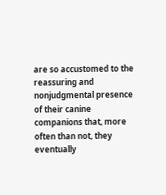are so accustomed to the reassuring and nonjudgmental presence of their canine companions that, more often than not, they eventually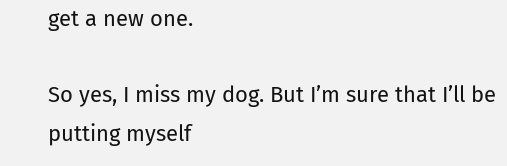get a new one.

So yes, I miss my dog. But I’m sure that I’ll be putting myself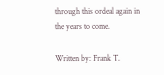through this ordeal again in the years to come.

Written by: Frank T.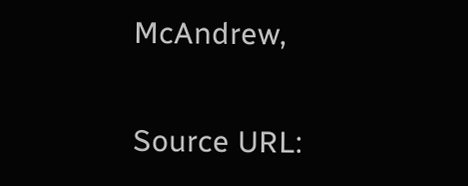McAndrew,

Source URL: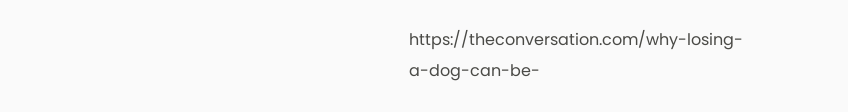https://theconversation.com/why-losing-a-dog-can-be-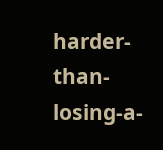harder-than-losing-a-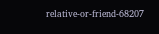relative-or-friend-68207